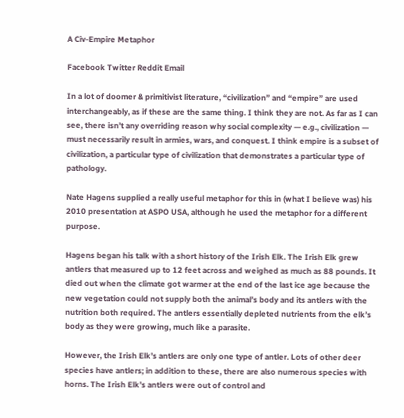A Civ-Empire Metaphor

Facebook Twitter Reddit Email

In a lot of doomer & primitivist literature, “civilization” and “empire” are used interchangeably, as if these are the same thing. I think they are not. As far as I can see, there isn’t any overriding reason why social complexity — e.g., civilization — must necessarily result in armies, wars, and conquest. I think empire is a subset of civilization, a particular type of civilization that demonstrates a particular type of pathology.

Nate Hagens supplied a really useful metaphor for this in (what I believe was) his 2010 presentation at ASPO USA, although he used the metaphor for a different purpose.

Hagens began his talk with a short history of the Irish Elk. The Irish Elk grew antlers that measured up to 12 feet across and weighed as much as 88 pounds. It died out when the climate got warmer at the end of the last ice age because the new vegetation could not supply both the animal’s body and its antlers with the nutrition both required. The antlers essentially depleted nutrients from the elk’s body as they were growing, much like a parasite.

However, the Irish Elk’s antlers are only one type of antler. Lots of other deer species have antlers; in addition to these, there are also numerous species with horns. The Irish Elk’s antlers were out of control and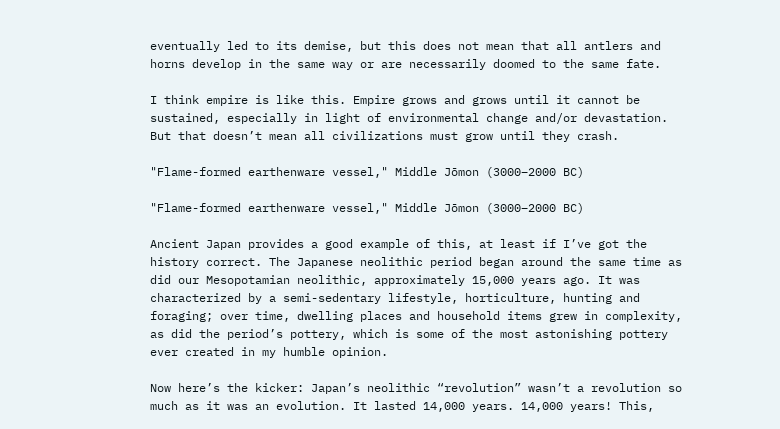eventually led to its demise, but this does not mean that all antlers and horns develop in the same way or are necessarily doomed to the same fate.

I think empire is like this. Empire grows and grows until it cannot be sustained, especially in light of environmental change and/or devastation. But that doesn’t mean all civilizations must grow until they crash.

"Flame-formed earthenware vessel," Middle Jōmon (3000–2000 BC)

"Flame-formed earthenware vessel," Middle Jōmon (3000–2000 BC)

Ancient Japan provides a good example of this, at least if I’ve got the history correct. The Japanese neolithic period began around the same time as did our Mesopotamian neolithic, approximately 15,000 years ago. It was characterized by a semi-sedentary lifestyle, horticulture, hunting and foraging; over time, dwelling places and household items grew in complexity, as did the period’s pottery, which is some of the most astonishing pottery ever created in my humble opinion.

Now here’s the kicker: Japan’s neolithic “revolution” wasn’t a revolution so much as it was an evolution. It lasted 14,000 years. 14,000 years! This,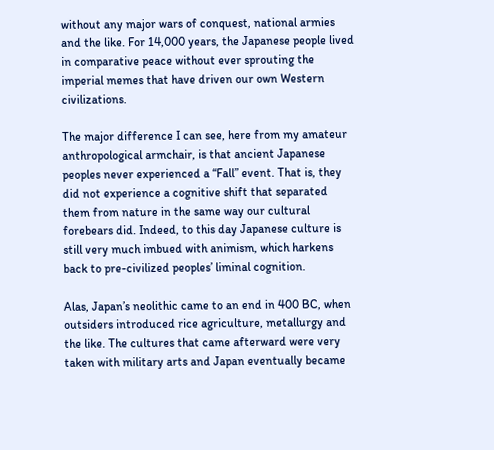without any major wars of conquest, national armies and the like. For 14,000 years, the Japanese people lived in comparative peace without ever sprouting the imperial memes that have driven our own Western civilizations.

The major difference I can see, here from my amateur anthropological armchair, is that ancient Japanese peoples never experienced a “Fall” event. That is, they did not experience a cognitive shift that separated them from nature in the same way our cultural forebears did. Indeed, to this day Japanese culture is still very much imbued with animism, which harkens back to pre-civilized peoples’ liminal cognition.

Alas, Japan’s neolithic came to an end in 400 BC, when outsiders introduced rice agriculture, metallurgy and the like. The cultures that came afterward were very taken with military arts and Japan eventually became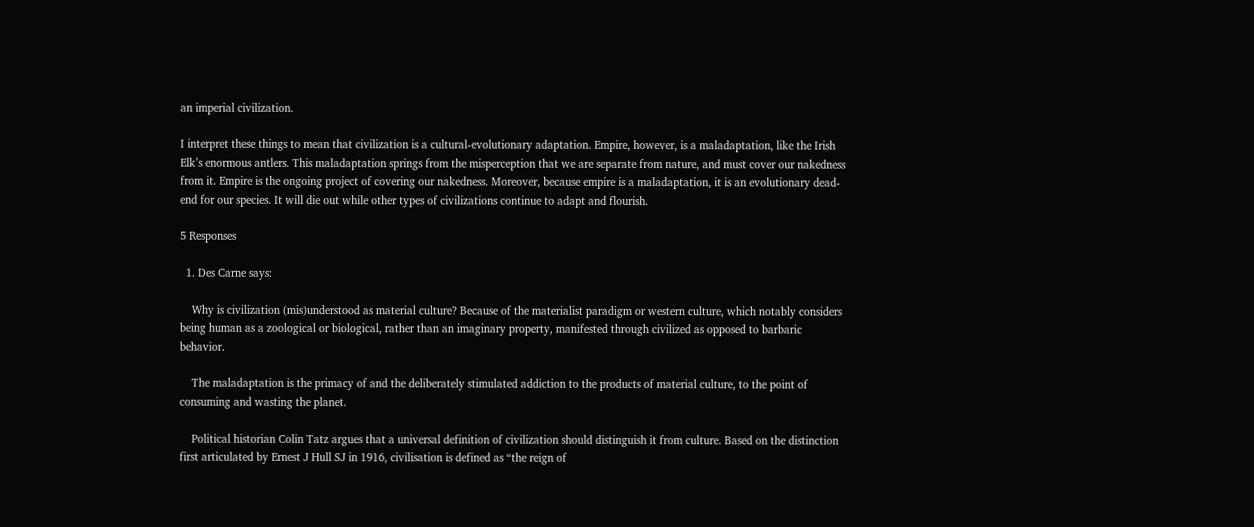an imperial civilization.

I interpret these things to mean that civilization is a cultural-evolutionary adaptation. Empire, however, is a maladaptation, like the Irish Elk’s enormous antlers. This maladaptation springs from the misperception that we are separate from nature, and must cover our nakedness from it. Empire is the ongoing project of covering our nakedness. Moreover, because empire is a maladaptation, it is an evolutionary dead-end for our species. It will die out while other types of civilizations continue to adapt and flourish.

5 Responses

  1. Des Carne says:

    Why is civilization (mis)understood as material culture? Because of the materialist paradigm or western culture, which notably considers being human as a zoological or biological, rather than an imaginary property, manifested through civilized as opposed to barbaric behavior.

    The maladaptation is the primacy of and the deliberately stimulated addiction to the products of material culture, to the point of consuming and wasting the planet.

    Political historian Colin Tatz argues that a universal definition of civilization should distinguish it from culture. Based on the distinction first articulated by Ernest J Hull SJ in 1916, civilisation is defined as “the reign of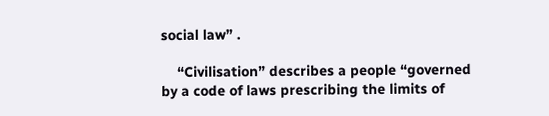social law” .

    “Civilisation” describes a people “governed by a code of laws prescribing the limits of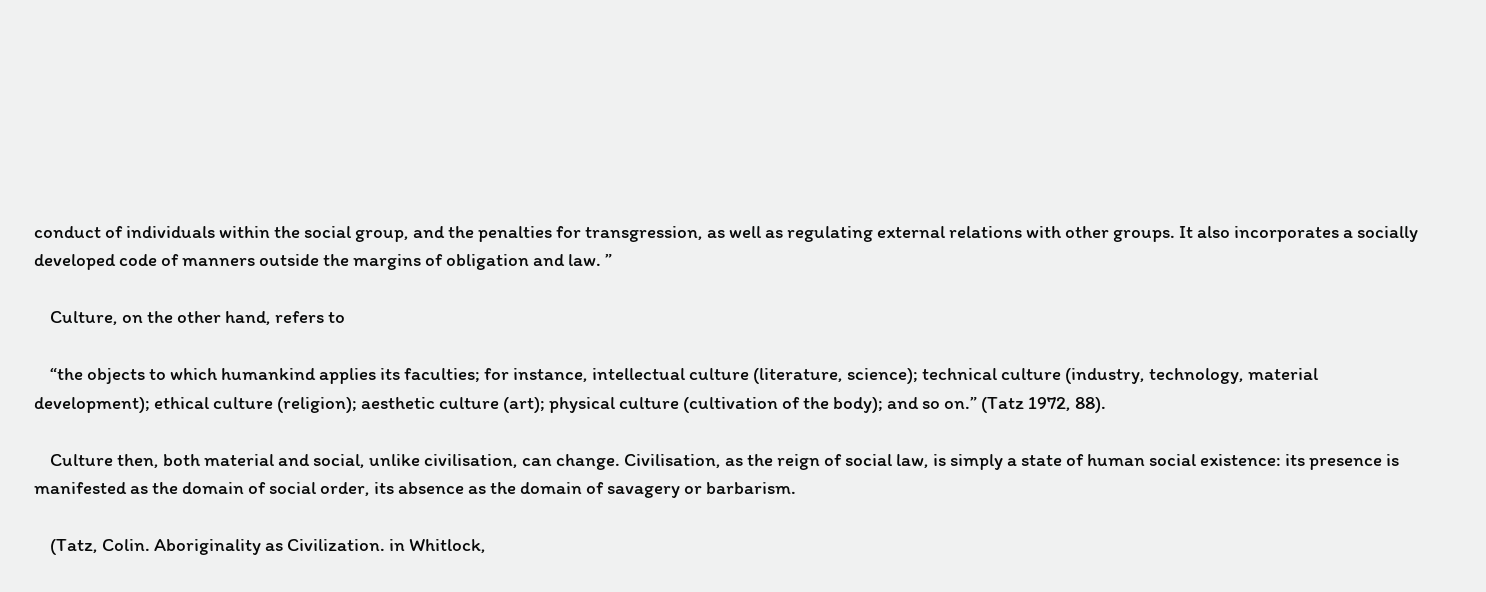conduct of individuals within the social group, and the penalties for transgression, as well as regulating external relations with other groups. It also incorporates a socially developed code of manners outside the margins of obligation and law. ”

    Culture, on the other hand, refers to

    “the objects to which humankind applies its faculties; for instance, intellectual culture (literature, science); technical culture (industry, technology, material development); ethical culture (religion); aesthetic culture (art); physical culture (cultivation of the body); and so on.” (Tatz 1972, 88).

    Culture then, both material and social, unlike civilisation, can change. Civilisation, as the reign of social law, is simply a state of human social existence: its presence is manifested as the domain of social order, its absence as the domain of savagery or barbarism.

    (Tatz, Colin. Aboriginality as Civilization. in Whitlock,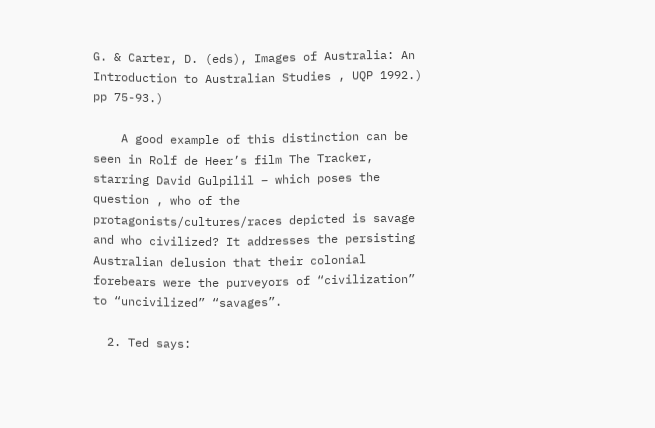G. & Carter, D. (eds), Images of Australia: An Introduction to Australian Studies , UQP 1992.) pp 75-93.)

    A good example of this distinction can be seen in Rolf de Heer’s film The Tracker, starring David Gulpilil – which poses the question , who of the protagonists/cultures/races depicted is savage and who civilized? It addresses the persisting Australian delusion that their colonial forebears were the purveyors of “civilization” to “uncivilized” “savages”.

  2. Ted says: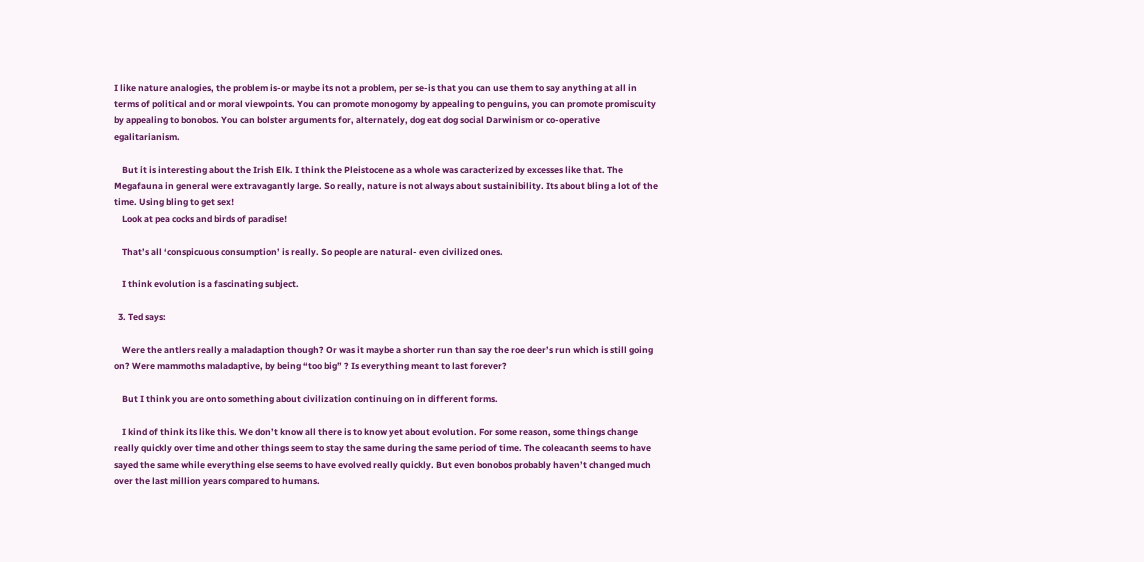I like nature analogies, the problem is-or maybe its not a problem, per se-is that you can use them to say anything at all in terms of political and or moral viewpoints. You can promote monogomy by appealing to penguins, you can promote promiscuity by appealing to bonobos. You can bolster arguments for, alternately, dog eat dog social Darwinism or co-operative egalitarianism.

    But it is interesting about the Irish Elk. I think the Pleistocene as a whole was caracterized by excesses like that. The Megafauna in general were extravagantly large. So really, nature is not always about sustainibility. Its about bling a lot of the time. Using bling to get sex!
    Look at pea cocks and birds of paradise!

    That’s all ‘conspicuous consumption’ is really. So people are natural- even civilized ones.

    I think evolution is a fascinating subject.

  3. Ted says:

    Were the antlers really a maladaption though? Or was it maybe a shorter run than say the roe deer’s run which is still going on? Were mammoths maladaptive, by being “too big” ? Is everything meant to last forever?

    But I think you are onto something about civilization continuing on in different forms.

    I kind of think its like this. We don’t know all there is to know yet about evolution. For some reason, some things change really quickly over time and other things seem to stay the same during the same period of time. The coleacanth seems to have sayed the same while everything else seems to have evolved really quickly. But even bonobos probably haven’t changed much over the last million years compared to humans.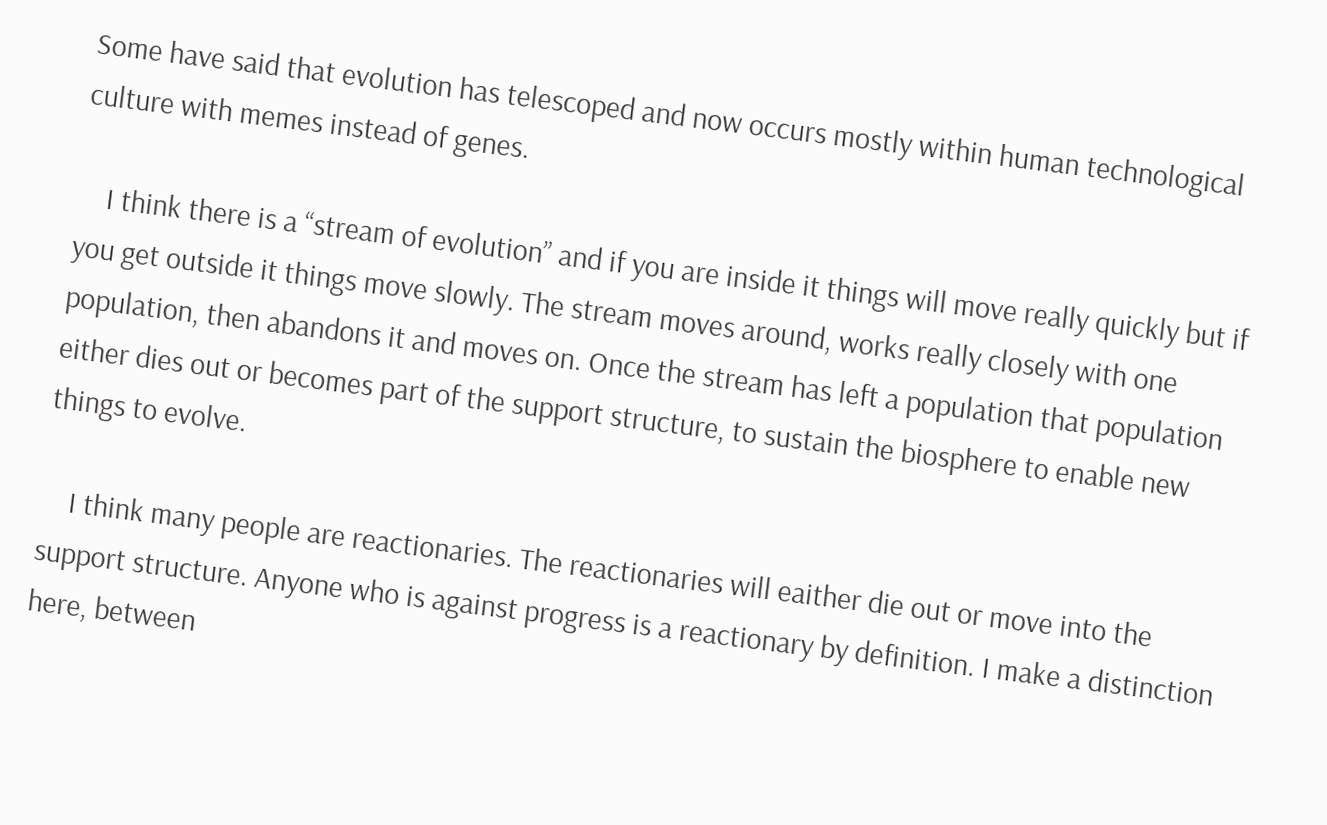Some have said that evolution has telescoped and now occurs mostly within human technological culture with memes instead of genes.

    I think there is a “stream of evolution” and if you are inside it things will move really quickly but if you get outside it things move slowly. The stream moves around, works really closely with one population, then abandons it and moves on. Once the stream has left a population that population either dies out or becomes part of the support structure, to sustain the biosphere to enable new things to evolve.

    I think many people are reactionaries. The reactionaries will eaither die out or move into the support structure. Anyone who is against progress is a reactionary by definition. I make a distinction here, between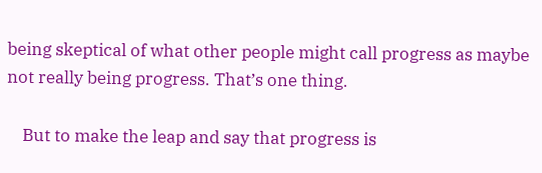being skeptical of what other people might call progress as maybe not really being progress. That’s one thing.

    But to make the leap and say that progress is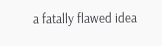a fatally flawed idea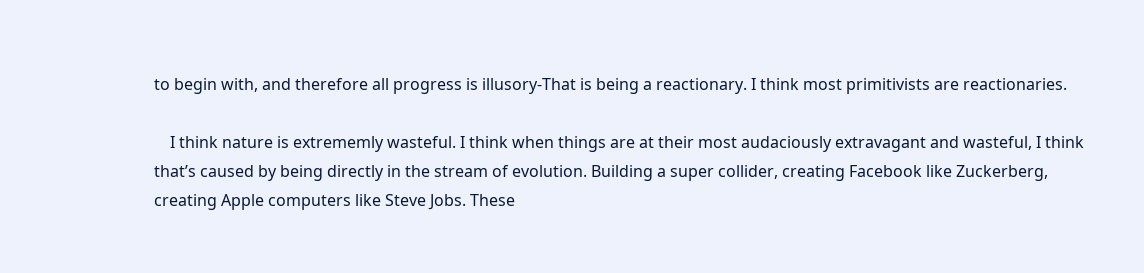to begin with, and therefore all progress is illusory-That is being a reactionary. I think most primitivists are reactionaries.

    I think nature is extrememly wasteful. I think when things are at their most audaciously extravagant and wasteful, I think that’s caused by being directly in the stream of evolution. Building a super collider, creating Facebook like Zuckerberg, creating Apple computers like Steve Jobs. These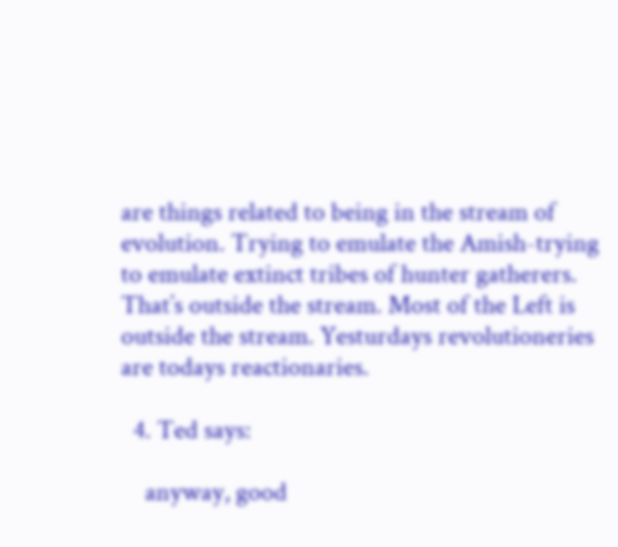are things related to being in the stream of evolution. Trying to emulate the Amish-trying to emulate extinct tribes of hunter gatherers. That’s outside the stream. Most of the Left is outside the stream. Yesturdays revolutioneries are todays reactionaries.

  4. Ted says:

    anyway, good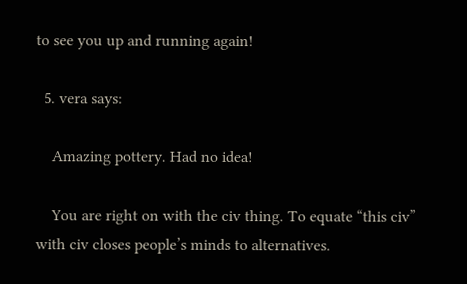to see you up and running again!

  5. vera says:

    Amazing pottery. Had no idea!

    You are right on with the civ thing. To equate “this civ” with civ closes people’s minds to alternatives.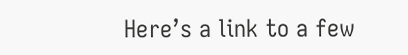Here’s a link to a few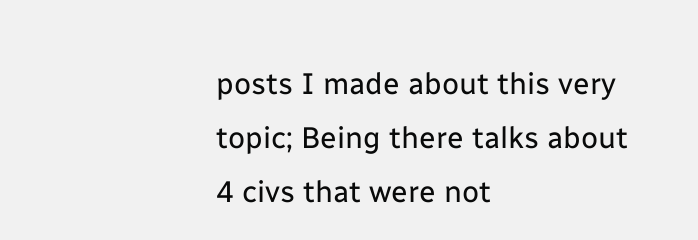posts I made about this very topic; Being there talks about 4 civs that were not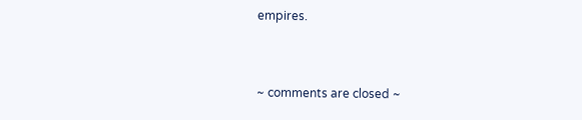empires.


~ comments are closed ~